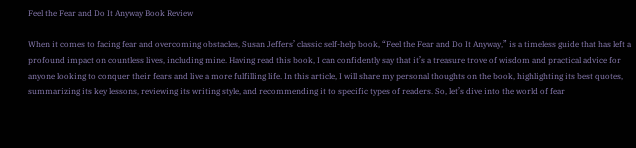Feel the Fear and Do It Anyway Book Review

When it comes to facing fear and overcoming obstacles, Susan Jeffers’ classic self-help book, “Feel the Fear and Do It Anyway,” is a timeless guide that has left a profound impact on countless lives, including mine. Having read this book, I can confidently say that it’s a treasure trove of wisdom and practical advice for anyone looking to conquer their fears and live a more fulfilling life. In this article, I will share my personal thoughts on the book, highlighting its best quotes, summarizing its key lessons, reviewing its writing style, and recommending it to specific types of readers. So, let’s dive into the world of fear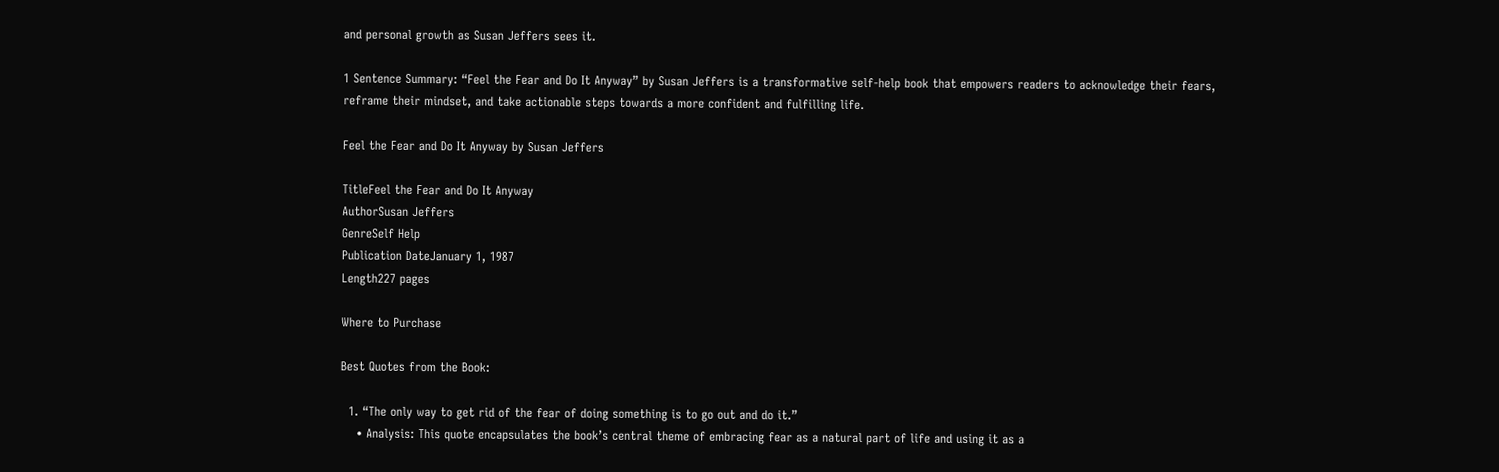and personal growth as Susan Jeffers sees it.

1 Sentence Summary: “Feel the Fear and Do It Anyway” by Susan Jeffers is a transformative self-help book that empowers readers to acknowledge their fears, reframe their mindset, and take actionable steps towards a more confident and fulfilling life.

Feel the Fear and Do It Anyway by Susan Jeffers

TitleFeel the Fear and Do It Anyway
AuthorSusan Jeffers
GenreSelf Help
Publication DateJanuary 1, 1987
Length227 pages

Where to Purchase

Best Quotes from the Book:

  1. “The only way to get rid of the fear of doing something is to go out and do it.”
    • Analysis: This quote encapsulates the book’s central theme of embracing fear as a natural part of life and using it as a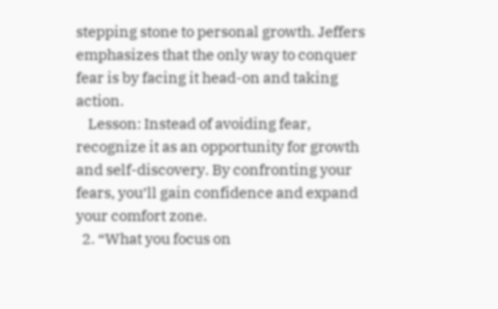stepping stone to personal growth. Jeffers emphasizes that the only way to conquer fear is by facing it head-on and taking action.
    Lesson: Instead of avoiding fear, recognize it as an opportunity for growth and self-discovery. By confronting your fears, you’ll gain confidence and expand your comfort zone.
  2. “What you focus on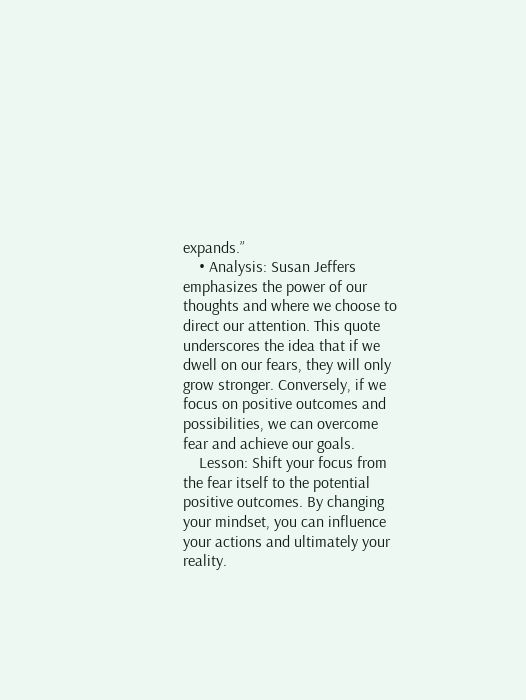expands.”
    • Analysis: Susan Jeffers emphasizes the power of our thoughts and where we choose to direct our attention. This quote underscores the idea that if we dwell on our fears, they will only grow stronger. Conversely, if we focus on positive outcomes and possibilities, we can overcome fear and achieve our goals.
    Lesson: Shift your focus from the fear itself to the potential positive outcomes. By changing your mindset, you can influence your actions and ultimately your reality.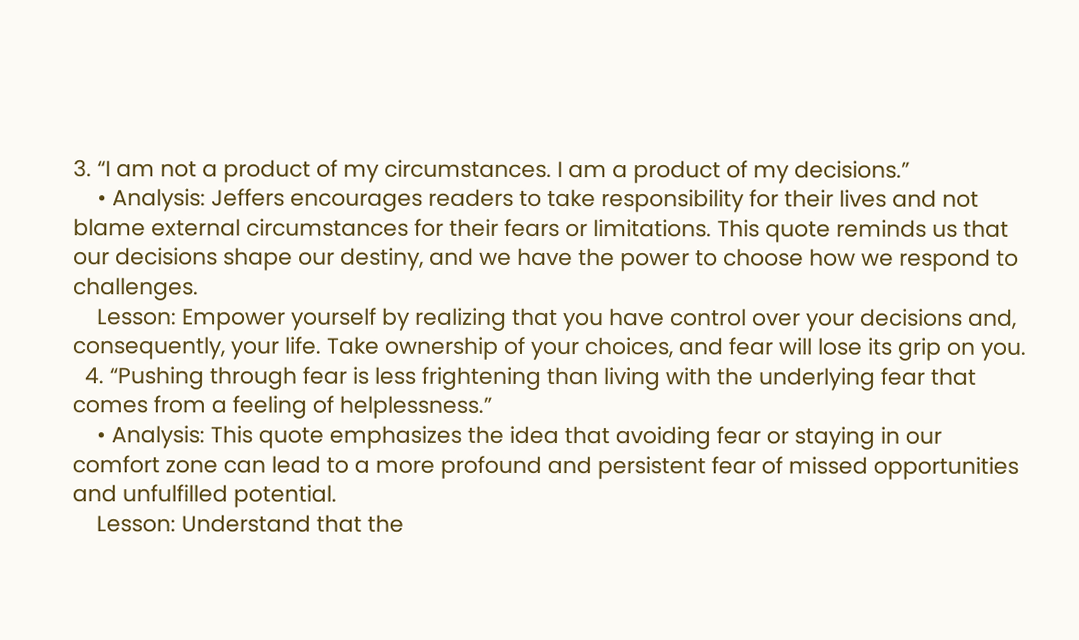3. “I am not a product of my circumstances. I am a product of my decisions.”
    • Analysis: Jeffers encourages readers to take responsibility for their lives and not blame external circumstances for their fears or limitations. This quote reminds us that our decisions shape our destiny, and we have the power to choose how we respond to challenges.
    Lesson: Empower yourself by realizing that you have control over your decisions and, consequently, your life. Take ownership of your choices, and fear will lose its grip on you.
  4. “Pushing through fear is less frightening than living with the underlying fear that comes from a feeling of helplessness.”
    • Analysis: This quote emphasizes the idea that avoiding fear or staying in our comfort zone can lead to a more profound and persistent fear of missed opportunities and unfulfilled potential.
    Lesson: Understand that the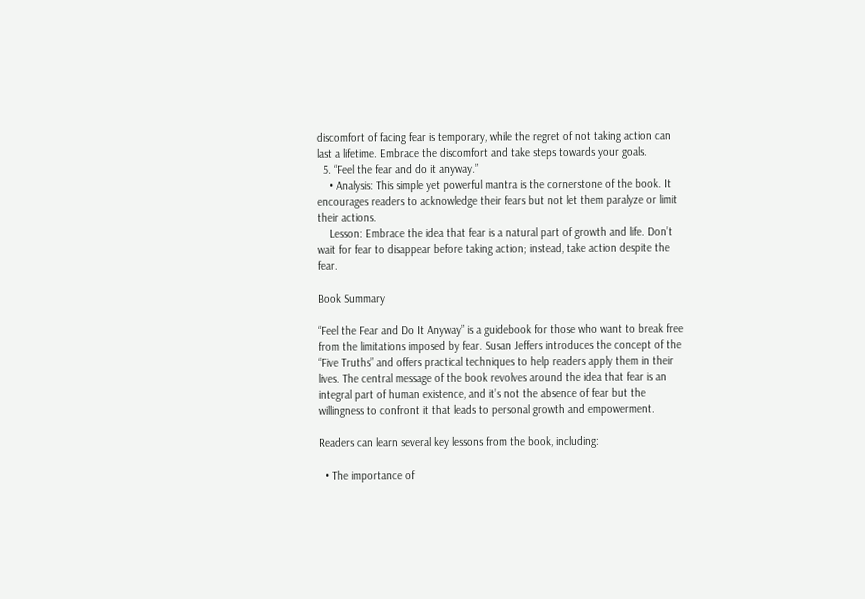discomfort of facing fear is temporary, while the regret of not taking action can last a lifetime. Embrace the discomfort and take steps towards your goals.
  5. “Feel the fear and do it anyway.”
    • Analysis: This simple yet powerful mantra is the cornerstone of the book. It encourages readers to acknowledge their fears but not let them paralyze or limit their actions.
    Lesson: Embrace the idea that fear is a natural part of growth and life. Don’t wait for fear to disappear before taking action; instead, take action despite the fear.

Book Summary

“Feel the Fear and Do It Anyway” is a guidebook for those who want to break free from the limitations imposed by fear. Susan Jeffers introduces the concept of the “Five Truths” and offers practical techniques to help readers apply them in their lives. The central message of the book revolves around the idea that fear is an integral part of human existence, and it’s not the absence of fear but the willingness to confront it that leads to personal growth and empowerment.

Readers can learn several key lessons from the book, including:

  • The importance of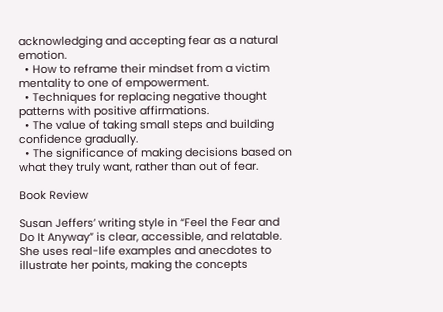acknowledging and accepting fear as a natural emotion.
  • How to reframe their mindset from a victim mentality to one of empowerment.
  • Techniques for replacing negative thought patterns with positive affirmations.
  • The value of taking small steps and building confidence gradually.
  • The significance of making decisions based on what they truly want, rather than out of fear.

Book Review

Susan Jeffers’ writing style in “Feel the Fear and Do It Anyway” is clear, accessible, and relatable. She uses real-life examples and anecdotes to illustrate her points, making the concepts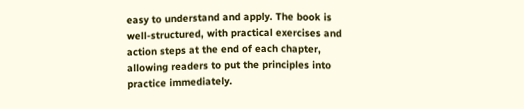easy to understand and apply. The book is well-structured, with practical exercises and action steps at the end of each chapter, allowing readers to put the principles into practice immediately.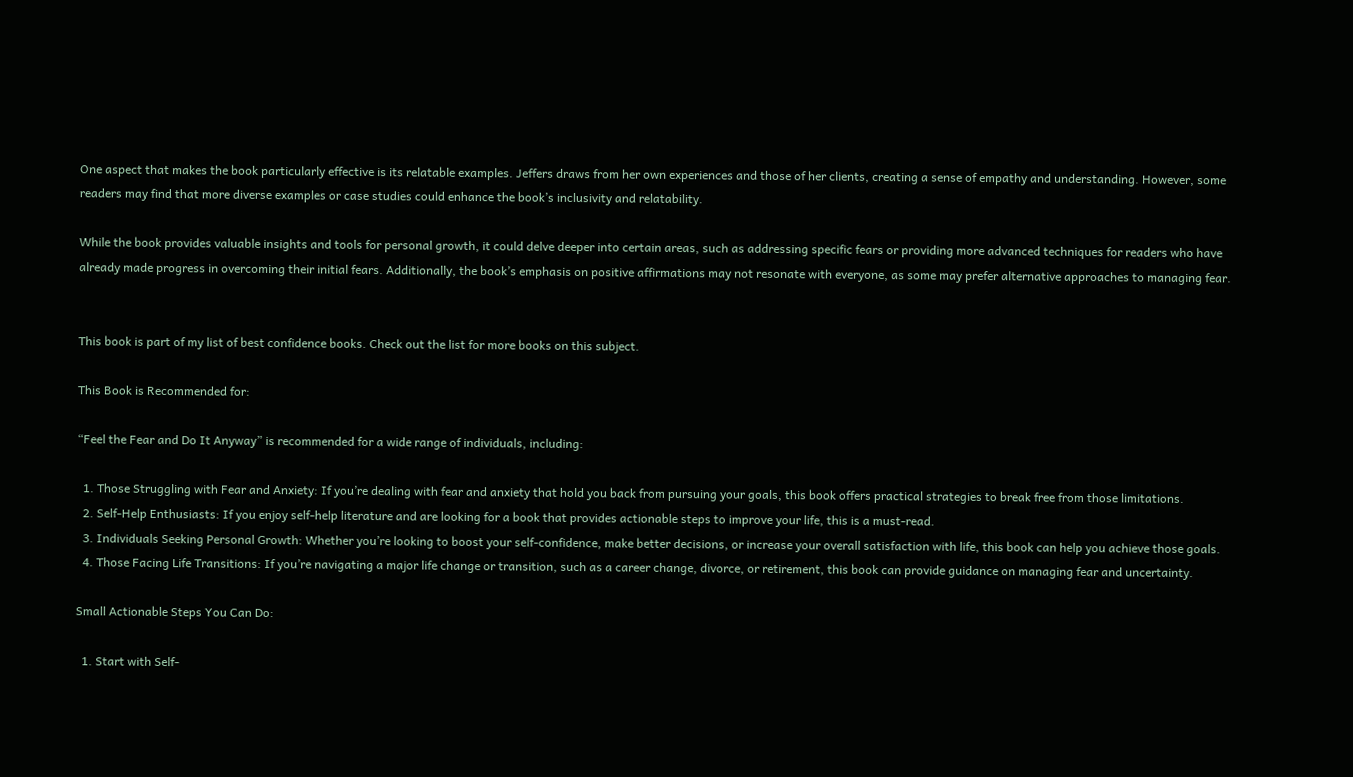One aspect that makes the book particularly effective is its relatable examples. Jeffers draws from her own experiences and those of her clients, creating a sense of empathy and understanding. However, some readers may find that more diverse examples or case studies could enhance the book’s inclusivity and relatability.

While the book provides valuable insights and tools for personal growth, it could delve deeper into certain areas, such as addressing specific fears or providing more advanced techniques for readers who have already made progress in overcoming their initial fears. Additionally, the book’s emphasis on positive affirmations may not resonate with everyone, as some may prefer alternative approaches to managing fear.


This book is part of my list of best confidence books. Check out the list for more books on this subject.

This Book is Recommended for:

“Feel the Fear and Do It Anyway” is recommended for a wide range of individuals, including:

  1. Those Struggling with Fear and Anxiety: If you’re dealing with fear and anxiety that hold you back from pursuing your goals, this book offers practical strategies to break free from those limitations.
  2. Self-Help Enthusiasts: If you enjoy self-help literature and are looking for a book that provides actionable steps to improve your life, this is a must-read.
  3. Individuals Seeking Personal Growth: Whether you’re looking to boost your self-confidence, make better decisions, or increase your overall satisfaction with life, this book can help you achieve those goals.
  4. Those Facing Life Transitions: If you’re navigating a major life change or transition, such as a career change, divorce, or retirement, this book can provide guidance on managing fear and uncertainty.

Small Actionable Steps You Can Do:

  1. Start with Self-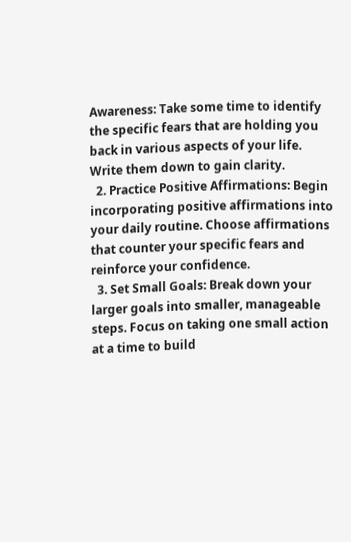Awareness: Take some time to identify the specific fears that are holding you back in various aspects of your life. Write them down to gain clarity.
  2. Practice Positive Affirmations: Begin incorporating positive affirmations into your daily routine. Choose affirmations that counter your specific fears and reinforce your confidence.
  3. Set Small Goals: Break down your larger goals into smaller, manageable steps. Focus on taking one small action at a time to build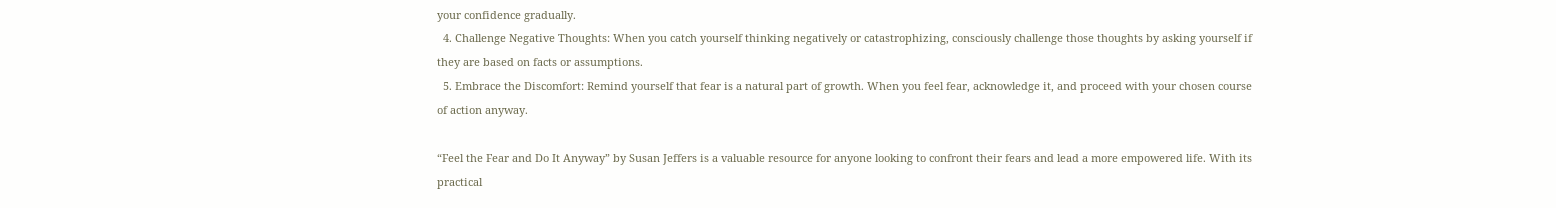your confidence gradually.
  4. Challenge Negative Thoughts: When you catch yourself thinking negatively or catastrophizing, consciously challenge those thoughts by asking yourself if they are based on facts or assumptions.
  5. Embrace the Discomfort: Remind yourself that fear is a natural part of growth. When you feel fear, acknowledge it, and proceed with your chosen course of action anyway.

“Feel the Fear and Do It Anyway” by Susan Jeffers is a valuable resource for anyone looking to confront their fears and lead a more empowered life. With its practical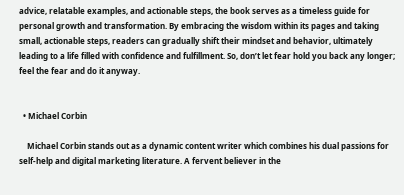advice, relatable examples, and actionable steps, the book serves as a timeless guide for personal growth and transformation. By embracing the wisdom within its pages and taking small, actionable steps, readers can gradually shift their mindset and behavior, ultimately leading to a life filled with confidence and fulfillment. So, don’t let fear hold you back any longer; feel the fear and do it anyway.


  • Michael Corbin

    Michael Corbin stands out as a dynamic content writer which combines his dual passions for self-help and digital marketing literature. A fervent believer in the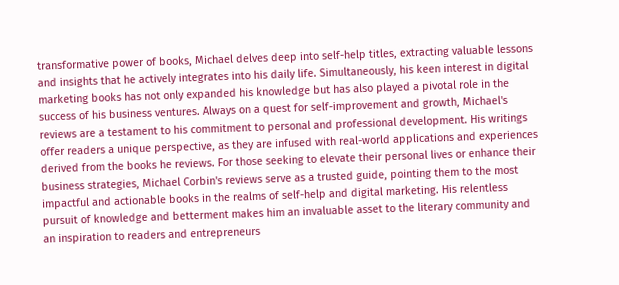transformative power of books, Michael delves deep into self-help titles, extracting valuable lessons and insights that he actively integrates into his daily life. Simultaneously, his keen interest in digital marketing books has not only expanded his knowledge but has also played a pivotal role in the success of his business ventures. Always on a quest for self-improvement and growth, Michael's reviews are a testament to his commitment to personal and professional development. His writings offer readers a unique perspective, as they are infused with real-world applications and experiences derived from the books he reviews. For those seeking to elevate their personal lives or enhance their business strategies, Michael Corbin's reviews serve as a trusted guide, pointing them to the most impactful and actionable books in the realms of self-help and digital marketing. His relentless pursuit of knowledge and betterment makes him an invaluable asset to the literary community and an inspiration to readers and entrepreneurs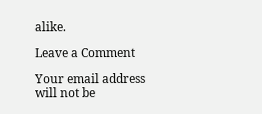alike.

Leave a Comment

Your email address will not be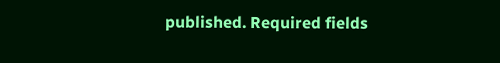published. Required fields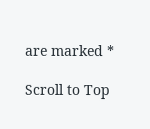are marked *

Scroll to Top